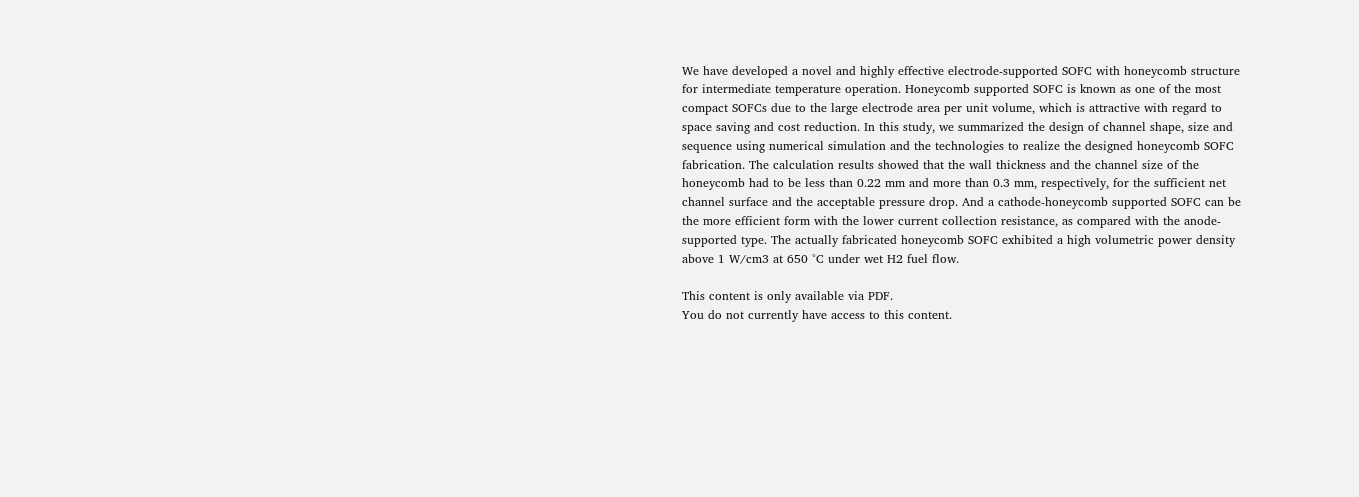We have developed a novel and highly effective electrode-supported SOFC with honeycomb structure for intermediate temperature operation. Honeycomb supported SOFC is known as one of the most compact SOFCs due to the large electrode area per unit volume, which is attractive with regard to space saving and cost reduction. In this study, we summarized the design of channel shape, size and sequence using numerical simulation and the technologies to realize the designed honeycomb SOFC fabrication. The calculation results showed that the wall thickness and the channel size of the honeycomb had to be less than 0.22 mm and more than 0.3 mm, respectively, for the sufficient net channel surface and the acceptable pressure drop. And a cathode-honeycomb supported SOFC can be the more efficient form with the lower current collection resistance, as compared with the anode-supported type. The actually fabricated honeycomb SOFC exhibited a high volumetric power density above 1 W/cm3 at 650 °C under wet H2 fuel flow.

This content is only available via PDF.
You do not currently have access to this content.